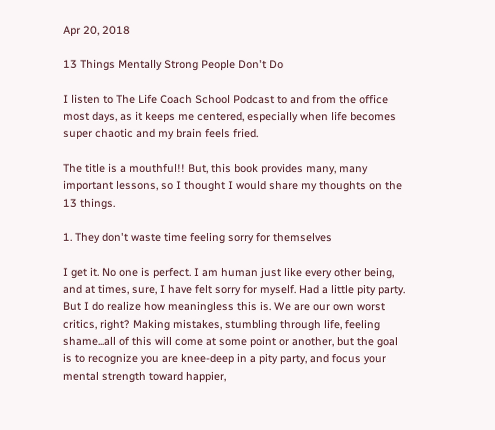Apr 20, 2018

13 Things Mentally Strong People Don't Do

I listen to The Life Coach School Podcast to and from the office most days, as it keeps me centered, especially when life becomes super chaotic and my brain feels fried.

The title is a mouthful!! But, this book provides many, many important lessons, so I thought I would share my thoughts on the 13 things.

1. They don't waste time feeling sorry for themselves

I get it. No one is perfect. I am human just like every other being, and at times, sure, I have felt sorry for myself. Had a little pity party. But I do realize how meaningless this is. We are our own worst critics, right? Making mistakes, stumbling through life, feeling shame...all of this will come at some point or another, but the goal is to recognize you are knee-deep in a pity party, and focus your mental strength toward happier,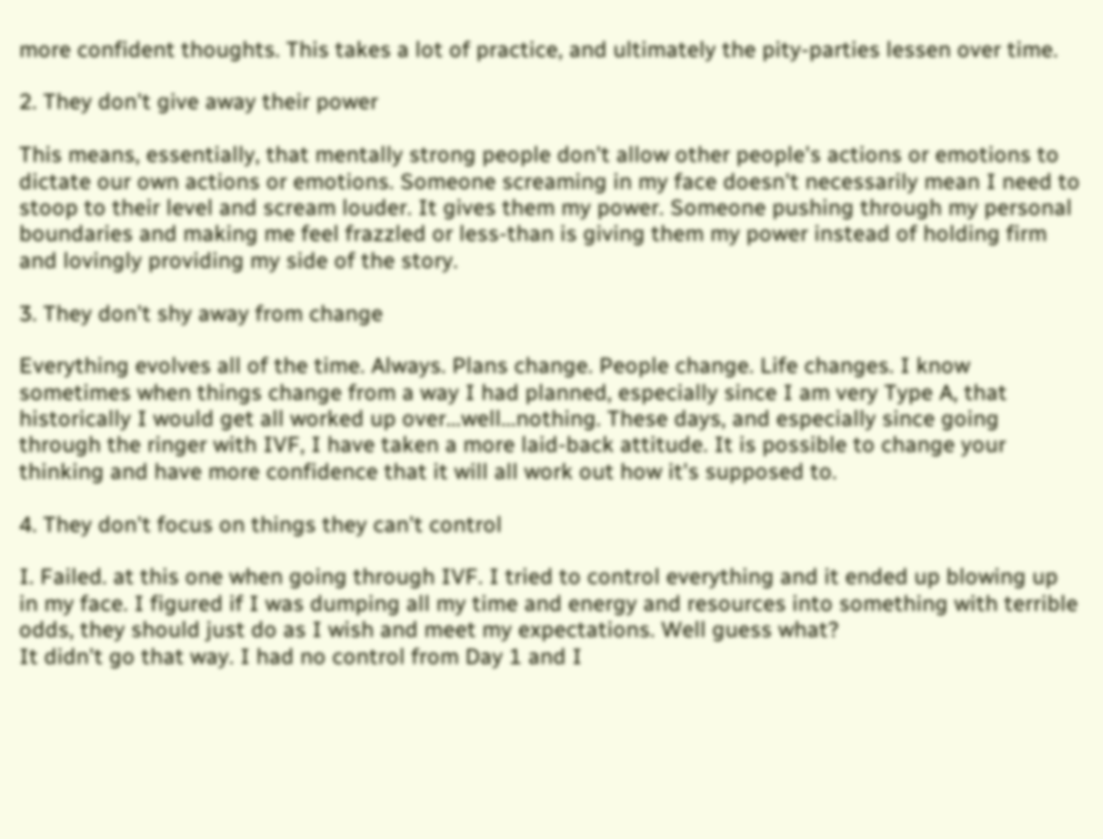more confident thoughts. This takes a lot of practice, and ultimately the pity-parties lessen over time.

2. They don't give away their power

This means, essentially, that mentally strong people don't allow other people's actions or emotions to dictate our own actions or emotions. Someone screaming in my face doesn't necessarily mean I need to stoop to their level and scream louder. It gives them my power. Someone pushing through my personal boundaries and making me feel frazzled or less-than is giving them my power instead of holding firm and lovingly providing my side of the story.

3. They don't shy away from change

Everything evolves all of the time. Always. Plans change. People change. Life changes. I know sometimes when things change from a way I had planned, especially since I am very Type A, that historically I would get all worked up over...well...nothing. These days, and especially since going through the ringer with IVF, I have taken a more laid-back attitude. It is possible to change your thinking and have more confidence that it will all work out how it's supposed to.

4. They don't focus on things they can't control

I. Failed. at this one when going through IVF. I tried to control everything and it ended up blowing up in my face. I figured if I was dumping all my time and energy and resources into something with terrible odds, they should just do as I wish and meet my expectations. Well guess what?
It didn't go that way. I had no control from Day 1 and I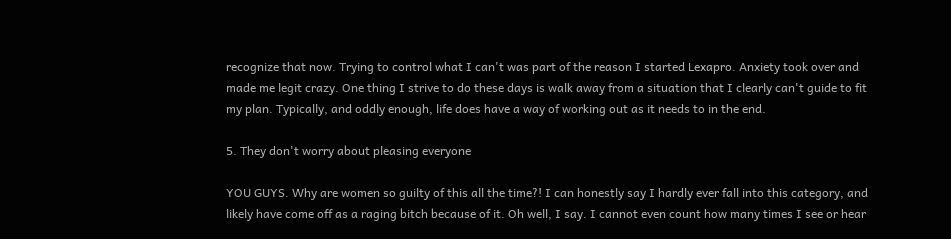recognize that now. Trying to control what I can't was part of the reason I started Lexapro. Anxiety took over and made me legit crazy. One thing I strive to do these days is walk away from a situation that I clearly can't guide to fit my plan. Typically, and oddly enough, life does have a way of working out as it needs to in the end.

5. They don't worry about pleasing everyone

YOU GUYS. Why are women so guilty of this all the time?! I can honestly say I hardly ever fall into this category, and likely have come off as a raging bitch because of it. Oh well, I say. I cannot even count how many times I see or hear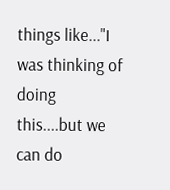things like..."I was thinking of doing this....but we can do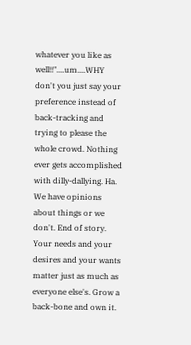whatever you like as well!!"....um....WHY don't you just say your preference instead of back-tracking and trying to please the whole crowd. Nothing ever gets accomplished with dilly-dallying. Ha.
We have opinions about things or we don't. End of story. Your needs and your desires and your wants matter just as much as everyone else's. Grow a back-bone and own it.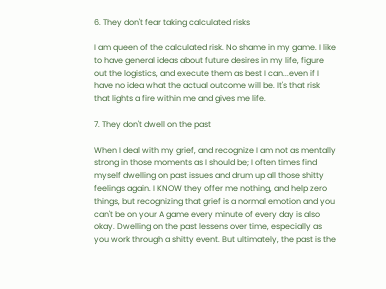6. They don't fear taking calculated risks

I am queen of the calculated risk. No shame in my game. I like to have general ideas about future desires in my life, figure out the logistics, and execute them as best I can...even if I have no idea what the actual outcome will be. It's that risk that lights a fire within me and gives me life.

7. They don't dwell on the past

When I deal with my grief, and recognize I am not as mentally strong in those moments as I should be; I often times find myself dwelling on past issues and drum up all those shitty feelings again. I KNOW they offer me nothing, and help zero things, but recognizing that grief is a normal emotion and you can't be on your A game every minute of every day is also okay. Dwelling on the past lessens over time, especially as you work through a shitty event. But ultimately, the past is the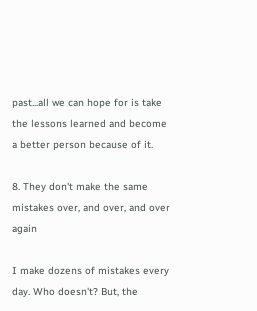past...all we can hope for is take the lessons learned and become a better person because of it.

8. They don't make the same mistakes over, and over, and over again

I make dozens of mistakes every day. Who doesn't? But, the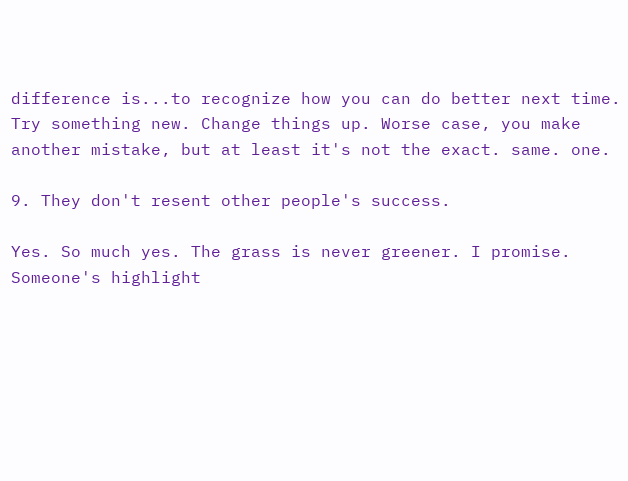difference is...to recognize how you can do better next time. Try something new. Change things up. Worse case, you make another mistake, but at least it's not the exact. same. one.

9. They don't resent other people's success.

Yes. So much yes. The grass is never greener. I promise. Someone's highlight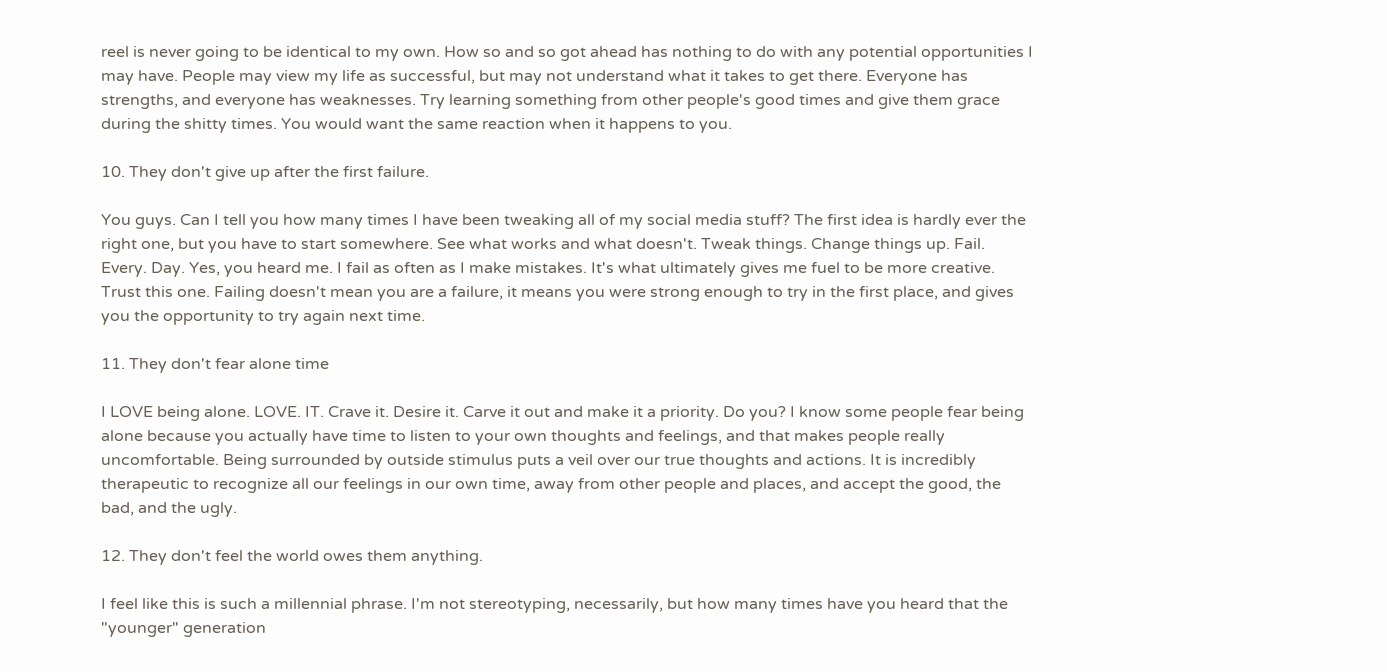reel is never going to be identical to my own. How so and so got ahead has nothing to do with any potential opportunities I may have. People may view my life as successful, but may not understand what it takes to get there. Everyone has strengths, and everyone has weaknesses. Try learning something from other people's good times and give them grace during the shitty times. You would want the same reaction when it happens to you.

10. They don't give up after the first failure.

You guys. Can I tell you how many times I have been tweaking all of my social media stuff? The first idea is hardly ever the right one, but you have to start somewhere. See what works and what doesn't. Tweak things. Change things up. Fail. Every. Day. Yes, you heard me. I fail as often as I make mistakes. It's what ultimately gives me fuel to be more creative. Trust this one. Failing doesn't mean you are a failure, it means you were strong enough to try in the first place, and gives you the opportunity to try again next time.

11. They don't fear alone time

I LOVE being alone. LOVE. IT. Crave it. Desire it. Carve it out and make it a priority. Do you? I know some people fear being alone because you actually have time to listen to your own thoughts and feelings, and that makes people really uncomfortable. Being surrounded by outside stimulus puts a veil over our true thoughts and actions. It is incredibly therapeutic to recognize all our feelings in our own time, away from other people and places, and accept the good, the bad, and the ugly.

12. They don't feel the world owes them anything.

I feel like this is such a millennial phrase. I'm not stereotyping, necessarily, but how many times have you heard that the "younger" generation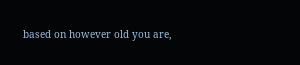based on however old you are,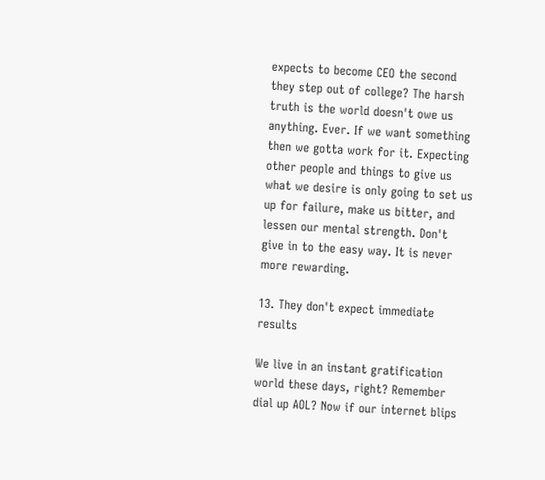expects to become CEO the second they step out of college? The harsh truth is the world doesn't owe us anything. Ever. If we want something then we gotta work for it. Expecting other people and things to give us what we desire is only going to set us up for failure, make us bitter, and lessen our mental strength. Don't give in to the easy way. It is never more rewarding.

13. They don't expect immediate results

We live in an instant gratification world these days, right? Remember dial up AOL? Now if our internet blips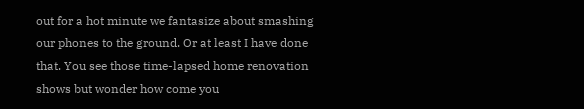out for a hot minute we fantasize about smashing our phones to the ground. Or at least I have done that. You see those time-lapsed home renovation shows but wonder how come you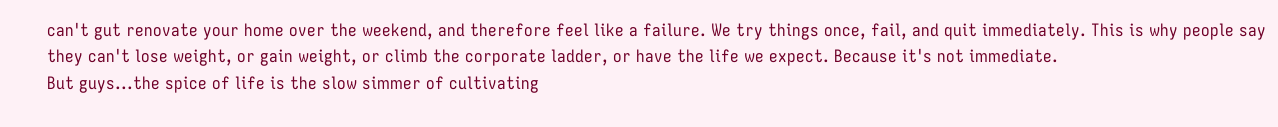can't gut renovate your home over the weekend, and therefore feel like a failure. We try things once, fail, and quit immediately. This is why people say they can't lose weight, or gain weight, or climb the corporate ladder, or have the life we expect. Because it's not immediate.
But guys...the spice of life is the slow simmer of cultivating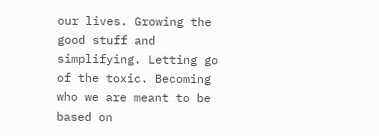our lives. Growing the good stuff and simplifying. Letting go of the toxic. Becoming who we are meant to be based on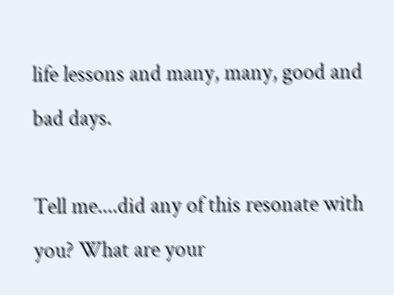life lessons and many, many, good and bad days.

Tell me....did any of this resonate with you? What are your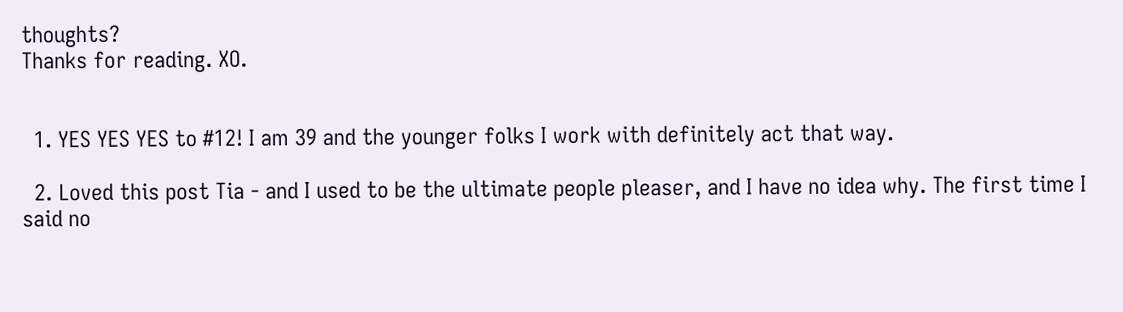thoughts?
Thanks for reading. XO.


  1. YES YES YES to #12! I am 39 and the younger folks I work with definitely act that way.

  2. Loved this post Tia - and I used to be the ultimate people pleaser, and I have no idea why. The first time I said no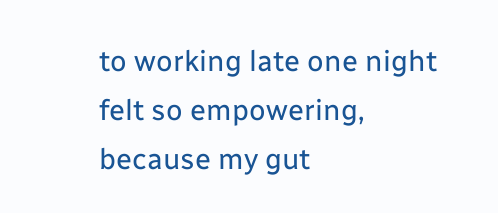to working late one night felt so empowering, because my gut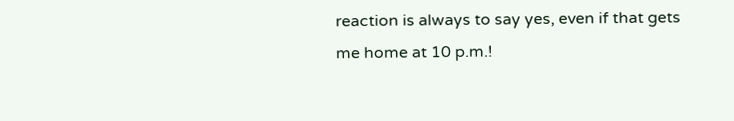reaction is always to say yes, even if that gets me home at 10 p.m.!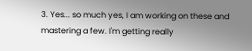3. Yes... so much yes, I am working on these and mastering a few. I'm getting really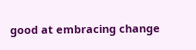good at embracing change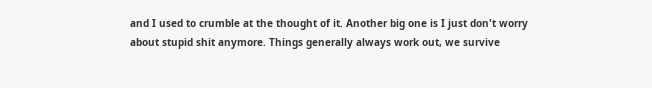and I used to crumble at the thought of it. Another big one is I just don't worry about stupid shit anymore. Things generally always work out, we survive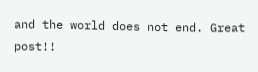and the world does not end. Great post!!